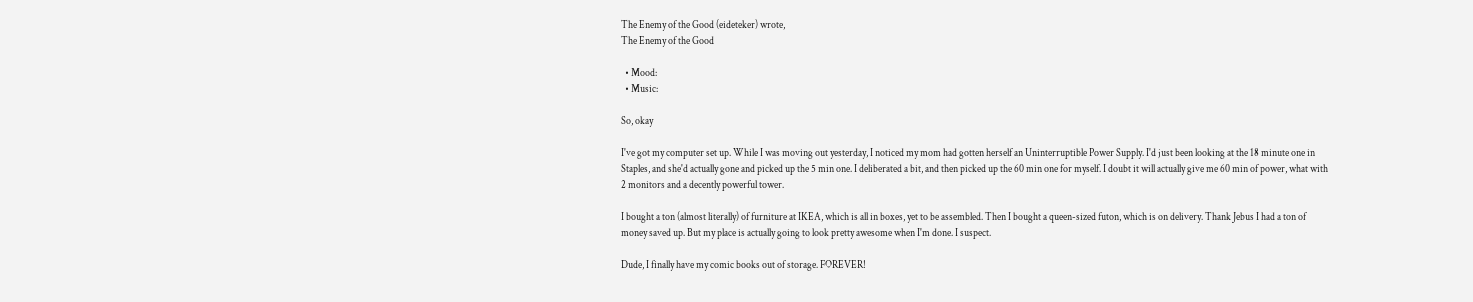The Enemy of the Good (eideteker) wrote,
The Enemy of the Good

  • Mood:
  • Music:

So, okay

I've got my computer set up. While I was moving out yesterday, I noticed my mom had gotten herself an Uninterruptible Power Supply. I'd just been looking at the 18 minute one in Staples, and she'd actually gone and picked up the 5 min one. I deliberated a bit, and then picked up the 60 min one for myself. I doubt it will actually give me 60 min of power, what with 2 monitors and a decently powerful tower.

I bought a ton (almost literally) of furniture at IKEA, which is all in boxes, yet to be assembled. Then I bought a queen-sized futon, which is on delivery. Thank Jebus I had a ton of money saved up. But my place is actually going to look pretty awesome when I'm done. I suspect.

Dude, I finally have my comic books out of storage. FOREVER!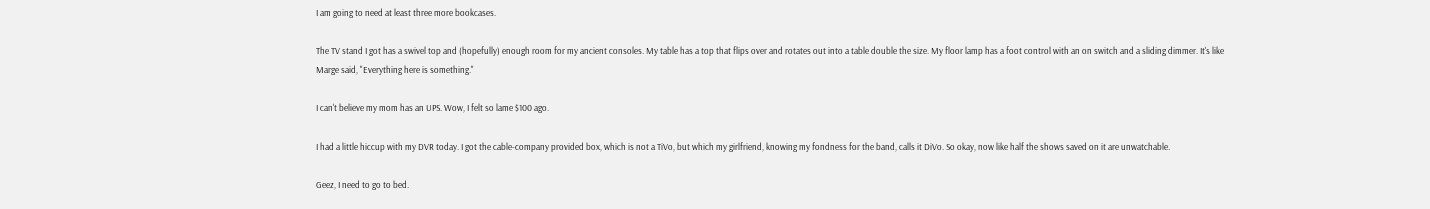I am going to need at least three more bookcases.

The TV stand I got has a swivel top and (hopefully) enough room for my ancient consoles. My table has a top that flips over and rotates out into a table double the size. My floor lamp has a foot control with an on switch and a sliding dimmer. It's like Marge said, "Everything here is something."

I can't believe my mom has an UPS. Wow, I felt so lame $100 ago.

I had a little hiccup with my DVR today. I got the cable-company provided box, which is not a TiVo, but which my girlfriend, knowing my fondness for the band, calls it DiVo. So okay, now like half the shows saved on it are unwatchable.

Geez, I need to go to bed.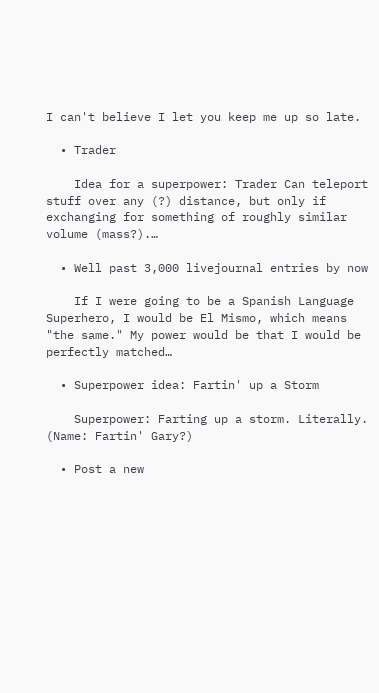I can't believe I let you keep me up so late.

  • Trader

    Idea for a superpower: Trader Can teleport stuff over any (?) distance, but only if exchanging for something of roughly similar volume (mass?).…

  • Well past 3,000 livejournal entries by now

    If I were going to be a Spanish Language Superhero, I would be El Mismo, which means "the same." My power would be that I would be perfectly matched…

  • Superpower idea: Fartin' up a Storm

    Superpower: Farting up a storm. Literally. (Name: Fartin' Gary?)

  • Post a new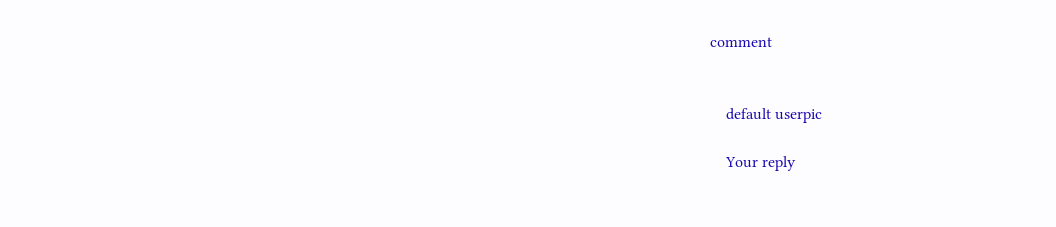comment


    default userpic

    Your reply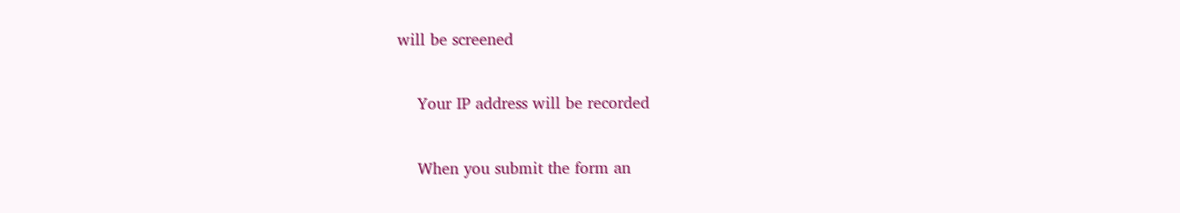will be screened

    Your IP address will be recorded

    When you submit the form an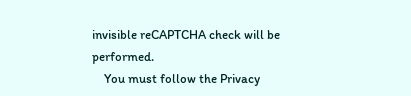invisible reCAPTCHA check will be performed.
    You must follow the Privacy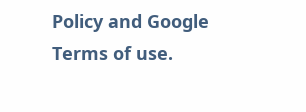Policy and Google Terms of use.